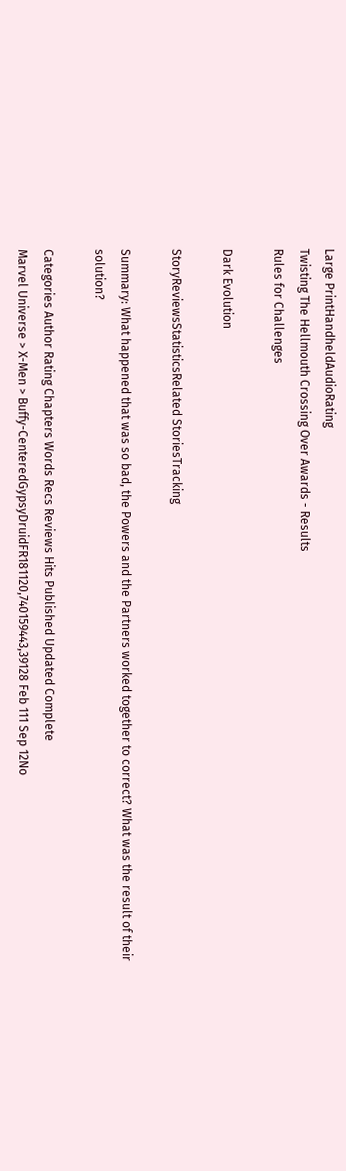Large PrintHandheldAudioRating
Twisting The Hellmouth Crossing Over Awards - Results
Rules for Challenges

Dark Evolution

StoryReviewsStatisticsRelated StoriesTracking

Summary: What happened that was so bad, the Powers and the Partners worked together to correct? What was the result of their solution?

Categories Author Rating Chapters Words Recs Reviews Hits Published Updated Complete
Marvel Universe > X-Men > Buffy-CenteredGypsyDruidFR181120,740159443,39128 Feb 111 Sep 12No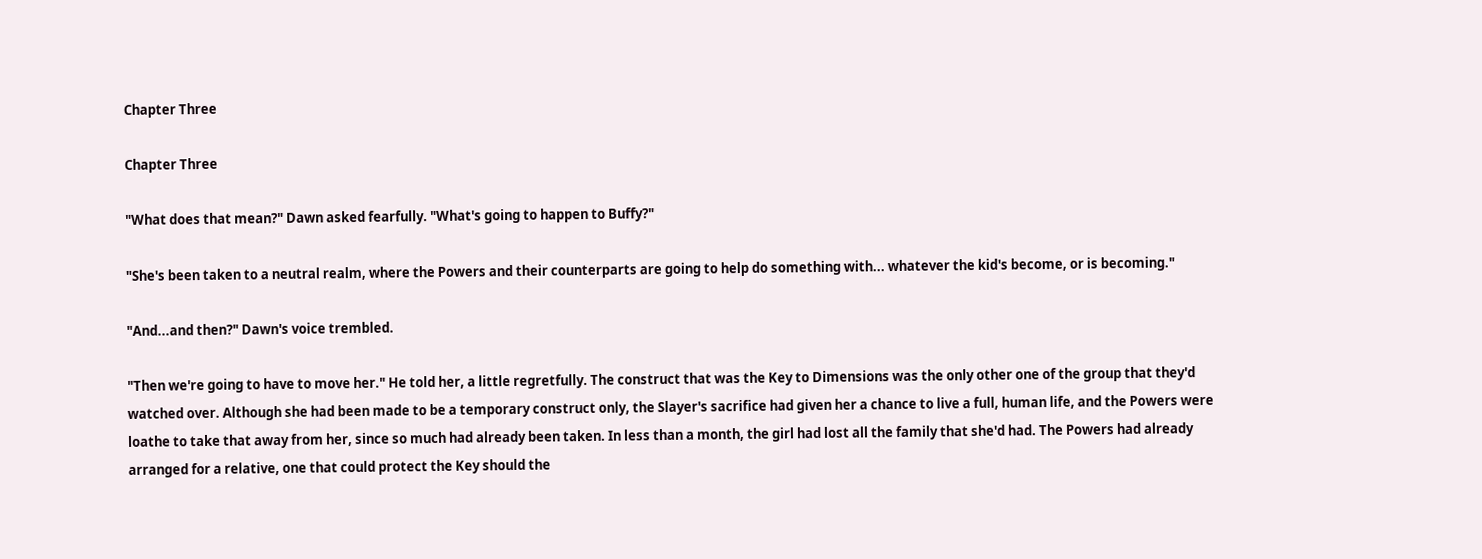Chapter Three

Chapter Three

"What does that mean?" Dawn asked fearfully. "What's going to happen to Buffy?"

"She's been taken to a neutral realm, where the Powers and their counterparts are going to help do something with... whatever the kid's become, or is becoming."

"And...and then?" Dawn's voice trembled.

"Then we're going to have to move her." He told her, a little regretfully. The construct that was the Key to Dimensions was the only other one of the group that they'd watched over. Although she had been made to be a temporary construct only, the Slayer's sacrifice had given her a chance to live a full, human life, and the Powers were loathe to take that away from her, since so much had already been taken. In less than a month, the girl had lost all the family that she'd had. The Powers had already arranged for a relative, one that could protect the Key should the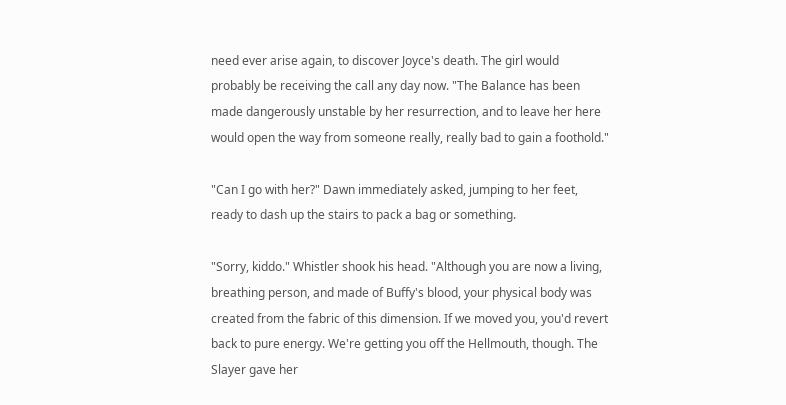need ever arise again, to discover Joyce's death. The girl would probably be receiving the call any day now. "The Balance has been made dangerously unstable by her resurrection, and to leave her here would open the way from someone really, really bad to gain a foothold."

"Can I go with her?" Dawn immediately asked, jumping to her feet, ready to dash up the stairs to pack a bag or something.

"Sorry, kiddo." Whistler shook his head. "Although you are now a living, breathing person, and made of Buffy's blood, your physical body was created from the fabric of this dimension. If we moved you, you'd revert back to pure energy. We're getting you off the Hellmouth, though. The Slayer gave her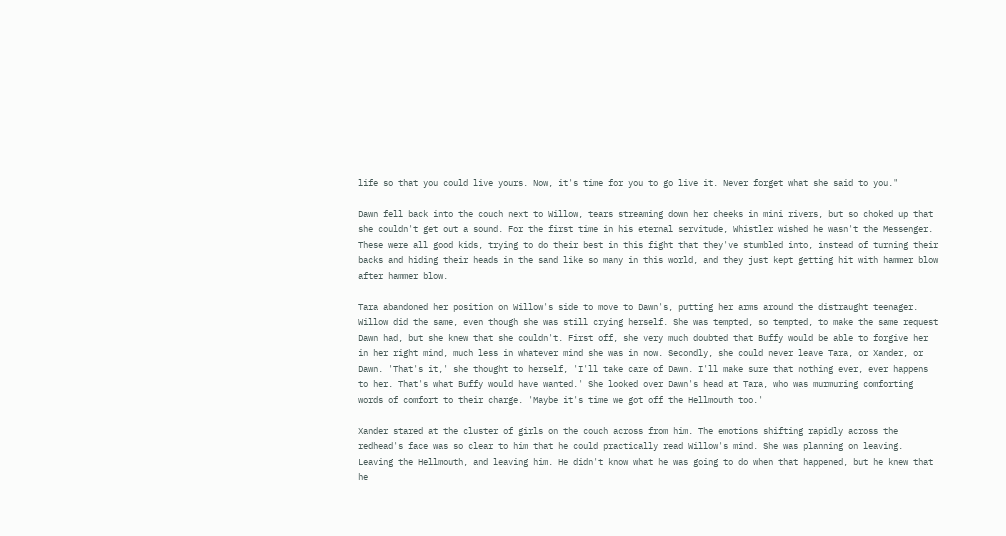life so that you could live yours. Now, it's time for you to go live it. Never forget what she said to you."

Dawn fell back into the couch next to Willow, tears streaming down her cheeks in mini rivers, but so choked up that she couldn't get out a sound. For the first time in his eternal servitude, Whistler wished he wasn't the Messenger. These were all good kids, trying to do their best in this fight that they've stumbled into, instead of turning their backs and hiding their heads in the sand like so many in this world, and they just kept getting hit with hammer blow after hammer blow.

Tara abandoned her position on Willow's side to move to Dawn's, putting her arms around the distraught teenager. Willow did the same, even though she was still crying herself. She was tempted, so tempted, to make the same request Dawn had, but she knew that she couldn't. First off, she very much doubted that Buffy would be able to forgive her in her right mind, much less in whatever mind she was in now. Secondly, she could never leave Tara, or Xander, or Dawn. 'That's it,' she thought to herself, 'I'll take care of Dawn. I'll make sure that nothing ever, ever happens to her. That's what Buffy would have wanted.' She looked over Dawn's head at Tara, who was murmuring comforting words of comfort to their charge. 'Maybe it's time we got off the Hellmouth too.'

Xander stared at the cluster of girls on the couch across from him. The emotions shifting rapidly across the redhead's face was so clear to him that he could practically read Willow's mind. She was planning on leaving. Leaving the Hellmouth, and leaving him. He didn't know what he was going to do when that happened, but he knew that he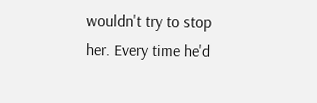wouldn't try to stop her. Every time he'd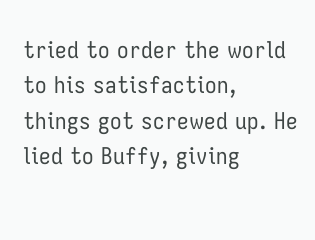tried to order the world to his satisfaction, things got screwed up. He lied to Buffy, giving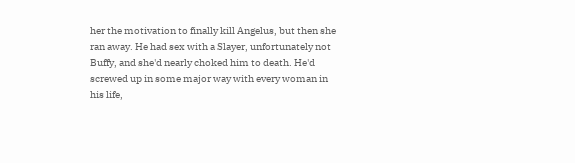her the motivation to finally kill Angelus, but then she ran away. He had sex with a Slayer, unfortunately not Buffy, and she'd nearly choked him to death. He'd screwed up in some major way with every woman in his life,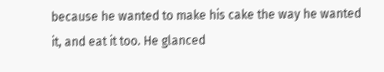because he wanted to make his cake the way he wanted it, and eat it too. He glanced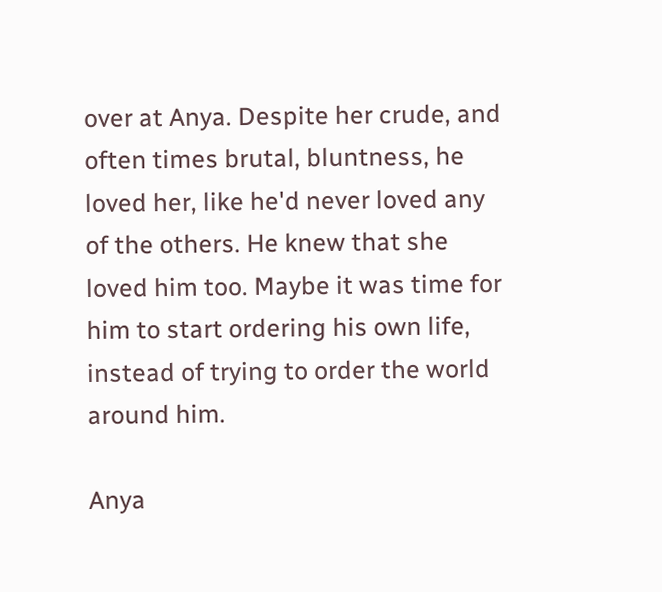over at Anya. Despite her crude, and often times brutal, bluntness, he loved her, like he'd never loved any of the others. He knew that she loved him too. Maybe it was time for him to start ordering his own life, instead of trying to order the world around him.

Anya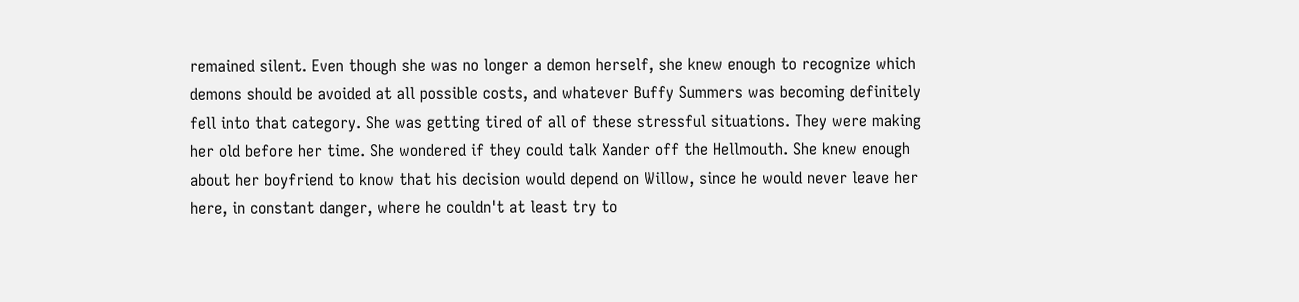remained silent. Even though she was no longer a demon herself, she knew enough to recognize which demons should be avoided at all possible costs, and whatever Buffy Summers was becoming definitely fell into that category. She was getting tired of all of these stressful situations. They were making her old before her time. She wondered if they could talk Xander off the Hellmouth. She knew enough about her boyfriend to know that his decision would depend on Willow, since he would never leave her here, in constant danger, where he couldn't at least try to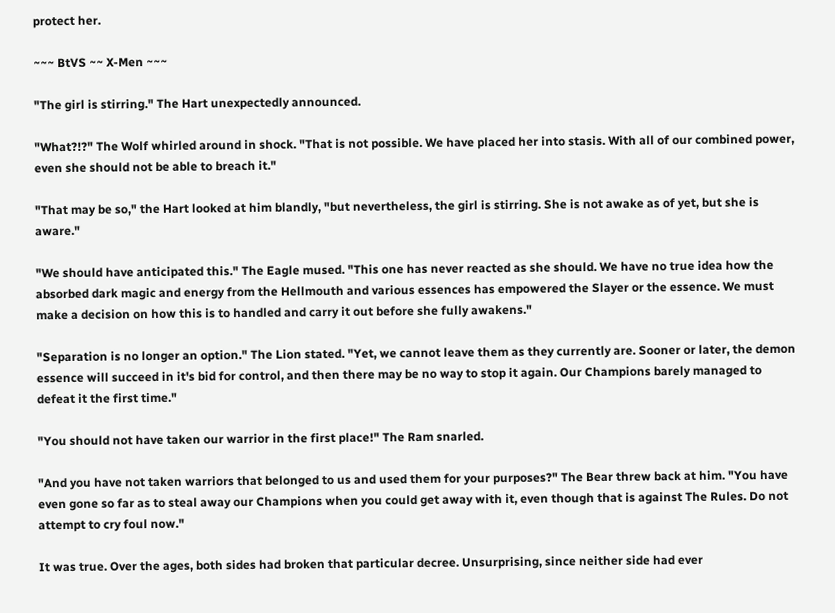protect her.

~~~ BtVS ~~ X-Men ~~~

"The girl is stirring." The Hart unexpectedly announced.

"What?!?" The Wolf whirled around in shock. "That is not possible. We have placed her into stasis. With all of our combined power, even she should not be able to breach it."

"That may be so," the Hart looked at him blandly, "but nevertheless, the girl is stirring. She is not awake as of yet, but she is aware."

"We should have anticipated this." The Eagle mused. "This one has never reacted as she should. We have no true idea how the absorbed dark magic and energy from the Hellmouth and various essences has empowered the Slayer or the essence. We must make a decision on how this is to handled and carry it out before she fully awakens."

"Separation is no longer an option." The Lion stated. "Yet, we cannot leave them as they currently are. Sooner or later, the demon essence will succeed in it's bid for control, and then there may be no way to stop it again. Our Champions barely managed to defeat it the first time."

"You should not have taken our warrior in the first place!" The Ram snarled.

"And you have not taken warriors that belonged to us and used them for your purposes?" The Bear threw back at him. "You have even gone so far as to steal away our Champions when you could get away with it, even though that is against The Rules. Do not attempt to cry foul now."

It was true. Over the ages, both sides had broken that particular decree. Unsurprising, since neither side had ever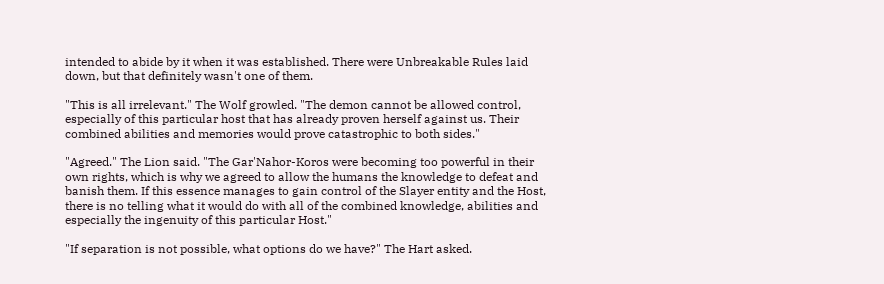intended to abide by it when it was established. There were Unbreakable Rules laid down, but that definitely wasn't one of them.

"This is all irrelevant." The Wolf growled. "The demon cannot be allowed control, especially of this particular host that has already proven herself against us. Their combined abilities and memories would prove catastrophic to both sides."

"Agreed." The Lion said. "The Gar'Nahor-Koros were becoming too powerful in their own rights, which is why we agreed to allow the humans the knowledge to defeat and banish them. If this essence manages to gain control of the Slayer entity and the Host, there is no telling what it would do with all of the combined knowledge, abilities and especially the ingenuity of this particular Host."

"If separation is not possible, what options do we have?" The Hart asked.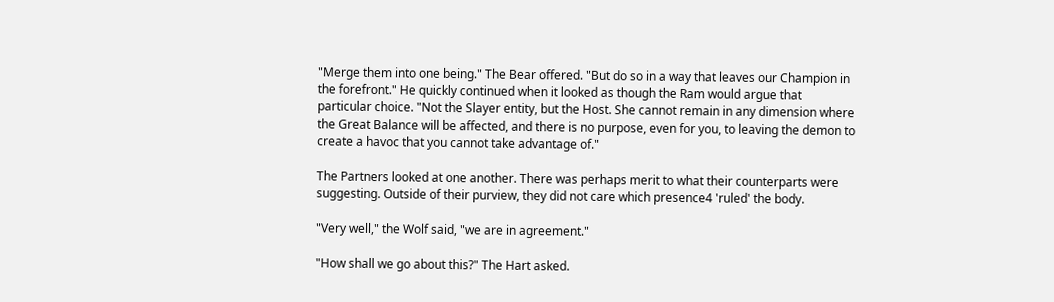"Merge them into one being." The Bear offered. "But do so in a way that leaves our Champion in the forefront." He quickly continued when it looked as though the Ram would argue that particular choice. "Not the Slayer entity, but the Host. She cannot remain in any dimension where the Great Balance will be affected, and there is no purpose, even for you, to leaving the demon to create a havoc that you cannot take advantage of."

The Partners looked at one another. There was perhaps merit to what their counterparts were suggesting. Outside of their purview, they did not care which presence4 'ruled' the body.

"Very well," the Wolf said, "we are in agreement."

"How shall we go about this?" The Hart asked.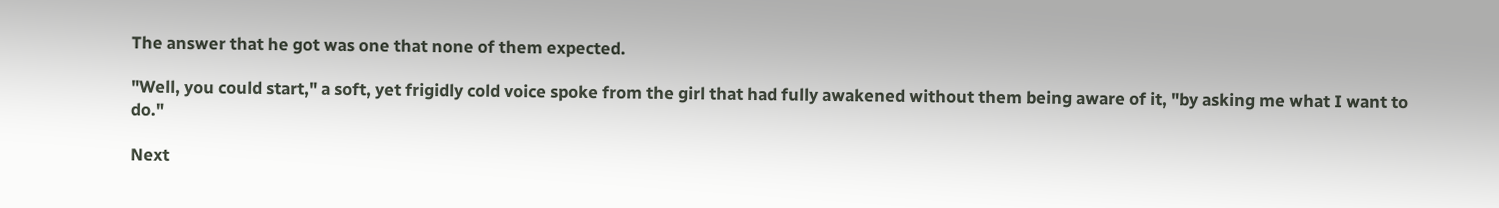The answer that he got was one that none of them expected.

"Well, you could start," a soft, yet frigidly cold voice spoke from the girl that had fully awakened without them being aware of it, "by asking me what I want to do."

Next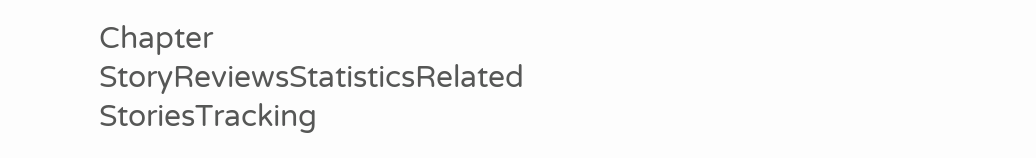Chapter
StoryReviewsStatisticsRelated StoriesTracking